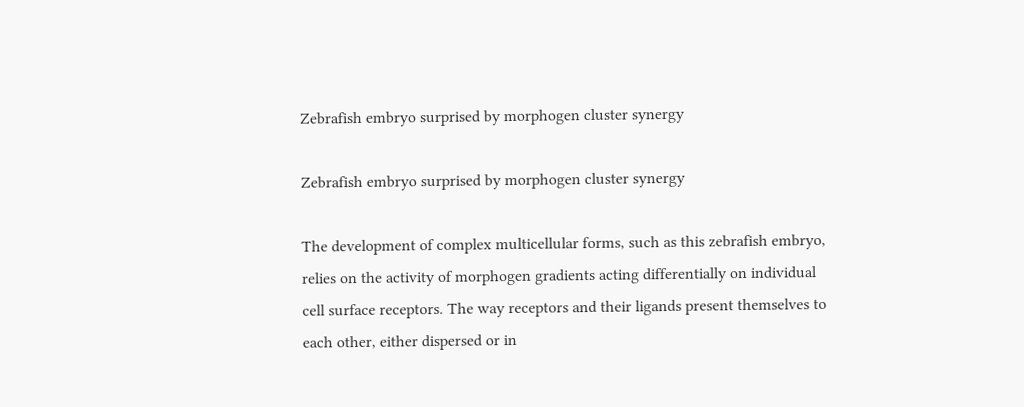Zebrafish embryo surprised by morphogen cluster synergy

Zebrafish embryo surprised by morphogen cluster synergy

The development of complex multicellular forms, such as this zebrafish embryo, relies on the activity of morphogen gradients acting differentially on individual cell surface receptors. The way receptors and their ligands present themselves to each other, either dispersed or in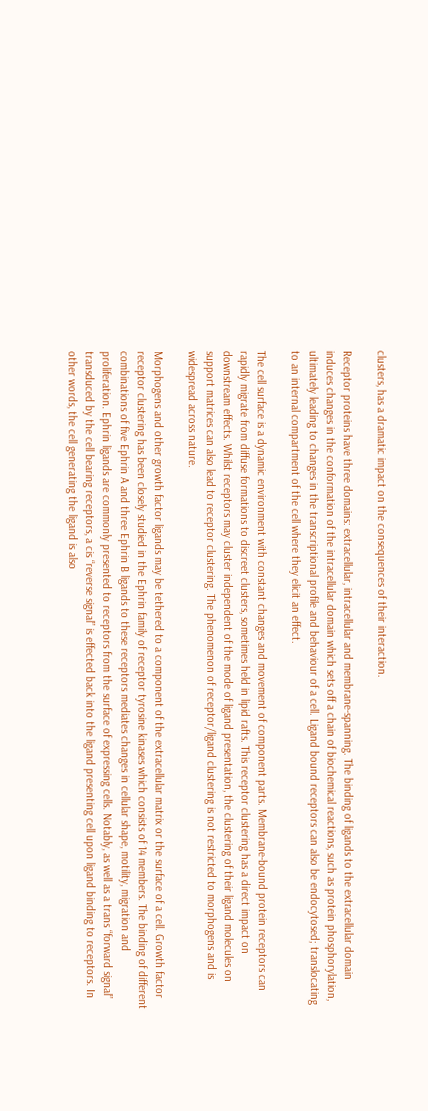clusters, has a dramatic impact on the consequences of their interaction.

Receptor proteins have three domains: extracellular, intracellular and membrane-spanning. The binding of ligands to the extracellular domain induces changes in the conformation of the intracellular domain which sets off a chain of biochemical reactions, such as protein phosphorylation, ultimately leading to changes in the transcriptional profile and behaviour of a cell. Ligand bound receptors can also be endocytosed; translocating to an internal compartment of the cell where they elicit an effect.

The cell surface is a dynamic environment with constant changes and movement of component parts. Membrane-bound protein receptors can rapidly migrate from diffuse formations to discreet clusters, sometimes held in lipid rafts. This receptor clustering has a direct impact on downstream effects. Whilst receptors may cluster independent of the mode of ligand presentation, the clustering of their ligand molecules on support matrices can also lead to receptor clustering. The phenomenon of receptor/ligand clustering is not restricted to morphogens and is widespread across nature.

Morphogens and other growth factor ligands may be tethered to a component of the extracellular matrix or the surface of a cell. Growth factor receptor clustering has been closely studied in the Ephrin family of receptor tyrosine kinases which consists of 14 members. The binding of different combinations of five Ephrin A and three Ephrin B ligands to these receptors mediates changes in cellular shape, motility, migration and proliferation. Ephrin ligands are commonly presented to receptors from the surface of expressing cells. Notably, as well as a trans “forward signal” transduced by the cell bearing receptors, a cis “reverse signal” is effected back into the ligand presenting cell upon ligand binding to receptors. In other words, the cell generating the ligand is also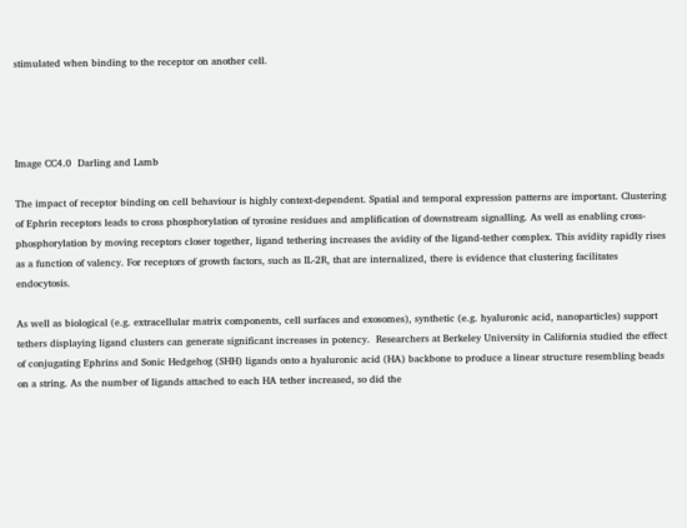stimulated when binding to the receptor on another cell.




Image CC4.0  Darling and Lamb

The impact of receptor binding on cell behaviour is highly context-dependent. Spatial and temporal expression patterns are important. Clustering of Ephrin receptors leads to cross phosphorylation of tyrosine residues and amplification of downstream signalling. As well as enabling cross-phosphorylation by moving receptors closer together, ligand tethering increases the avidity of the ligand-tether complex. This avidity rapidly rises as a function of valency. For receptors of growth factors, such as IL-2R, that are internalized, there is evidence that clustering facilitates endocytosis.

As well as biological (e.g. extracellular matrix components, cell surfaces and exosomes), synthetic (e.g. hyaluronic acid, nanoparticles) support tethers displaying ligand clusters can generate significant increases in potency.  Researchers at Berkeley University in California studied the effect of conjugating Ephrins and Sonic Hedgehog (SHH) ligands onto a hyaluronic acid (HA) backbone to produce a linear structure resembling beads on a string. As the number of ligands attached to each HA tether increased, so did the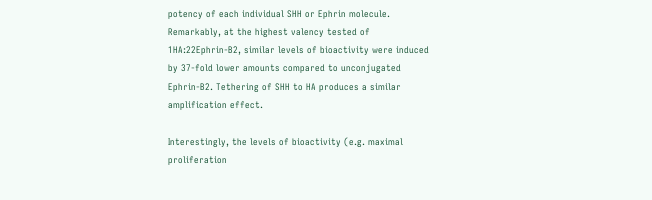potency of each individual SHH or Ephrin molecule. Remarkably, at the highest valency tested of 1HA:22Ephrin-B2, similar levels of bioactivity were induced by 37-fold lower amounts compared to unconjugated Ephrin-B2. Tethering of SHH to HA produces a similar amplification effect.

Interestingly, the levels of bioactivity (e.g. maximal proliferation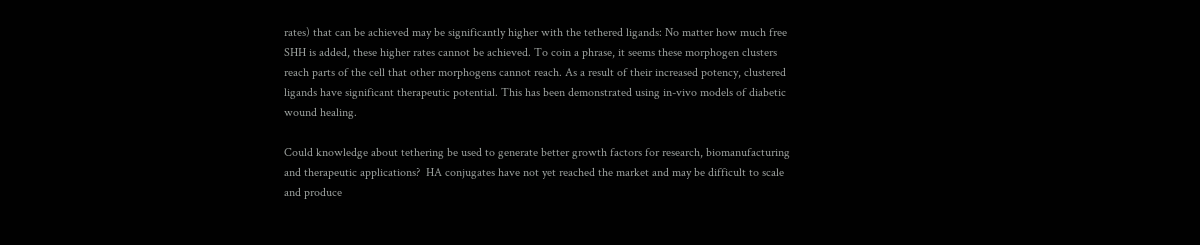rates) that can be achieved may be significantly higher with the tethered ligands: No matter how much free SHH is added, these higher rates cannot be achieved. To coin a phrase, it seems these morphogen clusters reach parts of the cell that other morphogens cannot reach. As a result of their increased potency, clustered ligands have significant therapeutic potential. This has been demonstrated using in-vivo models of diabetic wound healing.

Could knowledge about tethering be used to generate better growth factors for research, biomanufacturing and therapeutic applications?  HA conjugates have not yet reached the market and may be difficult to scale and produce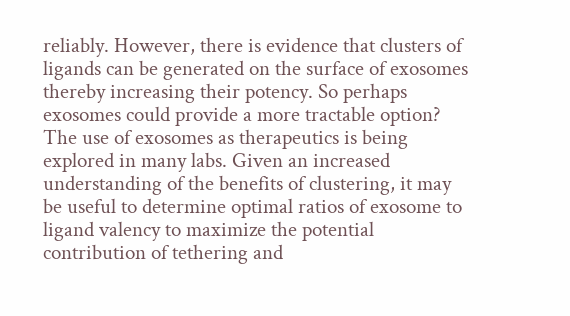reliably. However, there is evidence that clusters of ligands can be generated on the surface of exosomes thereby increasing their potency. So perhaps exosomes could provide a more tractable option?  The use of exosomes as therapeutics is being explored in many labs. Given an increased understanding of the benefits of clustering, it may be useful to determine optimal ratios of exosome to ligand valency to maximize the potential contribution of tethering and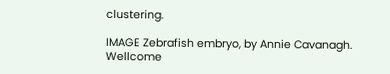clustering.

IMAGE Zebrafish embryo, by Annie Cavanagh. Wellcome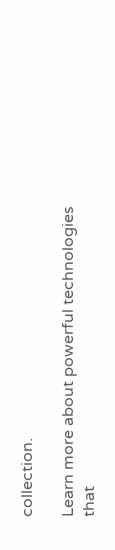collection.

Learn more about powerful technologies that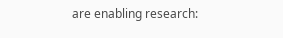are enabling research: